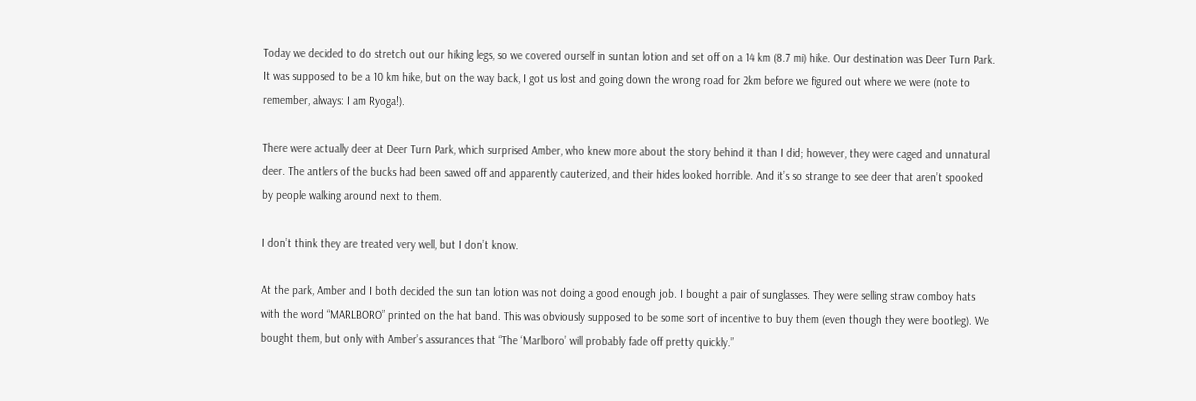Today we decided to do stretch out our hiking legs, so we covered ourself in suntan lotion and set off on a 14 km (8.7 mi) hike. Our destination was Deer Turn Park. It was supposed to be a 10 km hike, but on the way back, I got us lost and going down the wrong road for 2km before we figured out where we were (note to remember, always: I am Ryoga!).

There were actually deer at Deer Turn Park, which surprised Amber, who knew more about the story behind it than I did; however, they were caged and unnatural deer. The antlers of the bucks had been sawed off and apparently cauterized, and their hides looked horrible. And it’s so strange to see deer that aren’t spooked by people walking around next to them.

I don’t think they are treated very well, but I don’t know.

At the park, Amber and I both decided the sun tan lotion was not doing a good enough job. I bought a pair of sunglasses. They were selling straw comboy hats with the word “MARLBORO” printed on the hat band. This was obviously supposed to be some sort of incentive to buy them (even though they were bootleg). We bought them, but only with Amber’s assurances that “The ‘Marlboro’ will probably fade off pretty quickly.”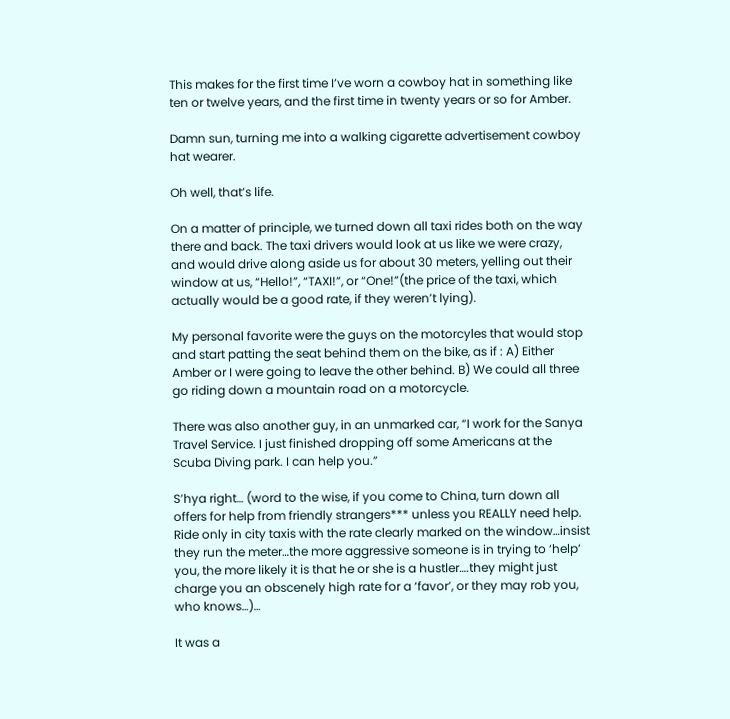This makes for the first time I’ve worn a cowboy hat in something like ten or twelve years, and the first time in twenty years or so for Amber.

Damn sun, turning me into a walking cigarette advertisement cowboy hat wearer.

Oh well, that’s life.

On a matter of principle, we turned down all taxi rides both on the way there and back. The taxi drivers would look at us like we were crazy, and would drive along aside us for about 30 meters, yelling out their window at us, “Hello!”, “TAXI!”, or “One!”(the price of the taxi, which actually would be a good rate, if they weren’t lying).

My personal favorite were the guys on the motorcyles that would stop and start patting the seat behind them on the bike, as if : A) Either Amber or I were going to leave the other behind. B) We could all three go riding down a mountain road on a motorcycle.

There was also another guy, in an unmarked car, “I work for the Sanya Travel Service. I just finished dropping off some Americans at the Scuba Diving park. I can help you.”

S’hya right… (word to the wise, if you come to China, turn down all offers for help from friendly strangers*** unless you REALLY need help. Ride only in city taxis with the rate clearly marked on the window…insist they run the meter…the more aggressive someone is in trying to ‘help’ you, the more likely it is that he or she is a hustler….they might just charge you an obscenely high rate for a ‘favor’, or they may rob you, who knows…)…

It was a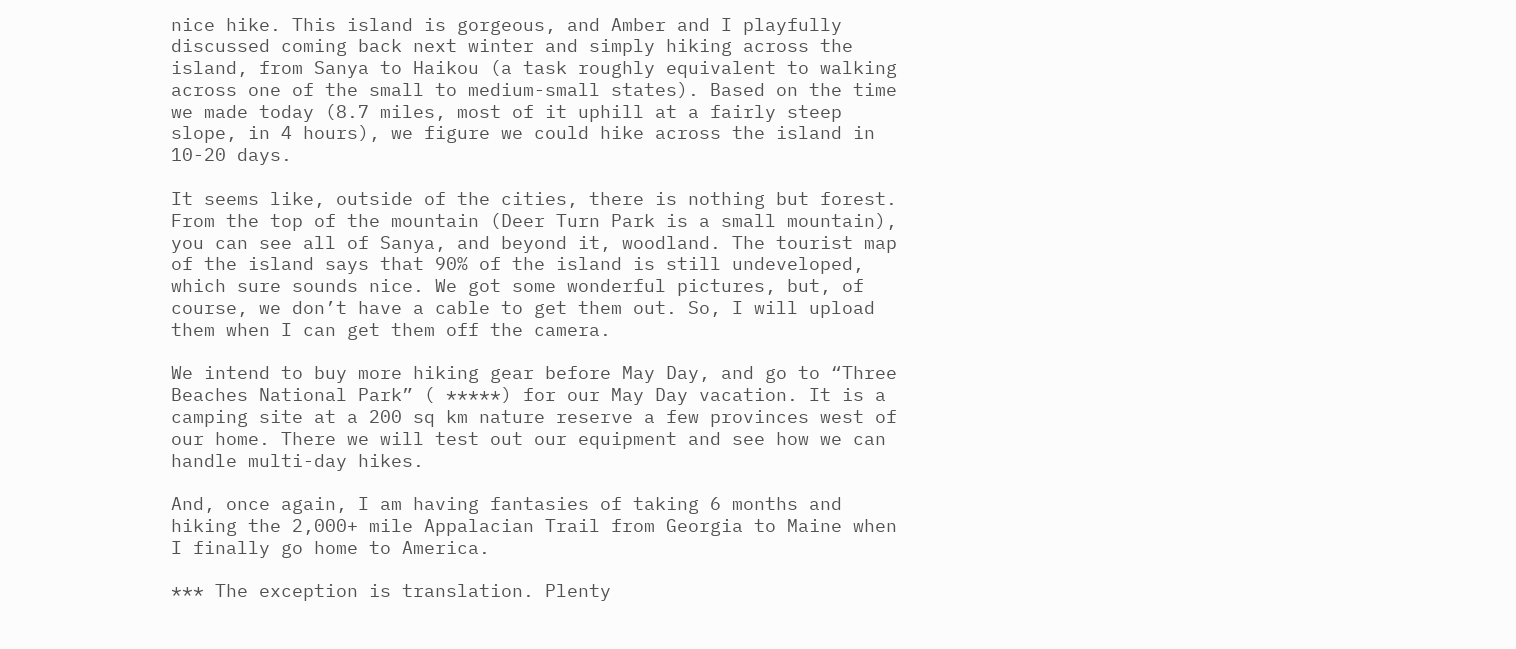nice hike. This island is gorgeous, and Amber and I playfully discussed coming back next winter and simply hiking across the island, from Sanya to Haikou (a task roughly equivalent to walking across one of the small to medium-small states). Based on the time we made today (8.7 miles, most of it uphill at a fairly steep slope, in 4 hours), we figure we could hike across the island in 10-20 days.

It seems like, outside of the cities, there is nothing but forest. From the top of the mountain (Deer Turn Park is a small mountain), you can see all of Sanya, and beyond it, woodland. The tourist map of the island says that 90% of the island is still undeveloped, which sure sounds nice. We got some wonderful pictures, but, of course, we don’t have a cable to get them out. So, I will upload them when I can get them off the camera.

We intend to buy more hiking gear before May Day, and go to “Three Beaches National Park” ( *****) for our May Day vacation. It is a camping site at a 200 sq km nature reserve a few provinces west of our home. There we will test out our equipment and see how we can handle multi-day hikes.

And, once again, I am having fantasies of taking 6 months and hiking the 2,000+ mile Appalacian Trail from Georgia to Maine when I finally go home to America.

*** The exception is translation. Plenty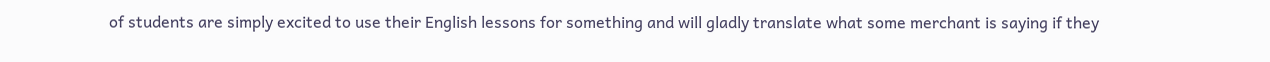of students are simply excited to use their English lessons for something and will gladly translate what some merchant is saying if they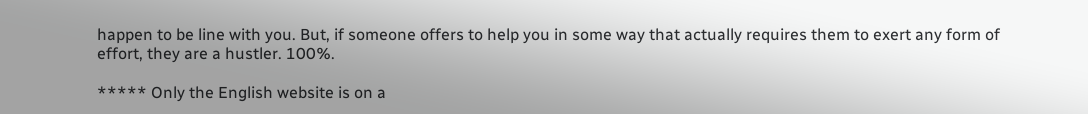happen to be line with you. But, if someone offers to help you in some way that actually requires them to exert any form of effort, they are a hustler. 100%.

***** Only the English website is on a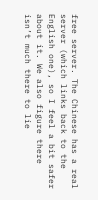free server. The Chinese has a real server (which links back to the English one), so I feel a bit safer about it. We also figure there isn’t much there to lie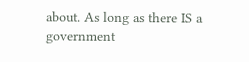about. As long as there IS a government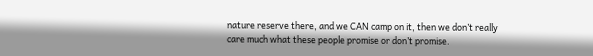nature reserve there, and we CAN camp on it, then we don’t really care much what these people promise or don’t promise.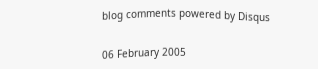blog comments powered by Disqus


06 February 2005